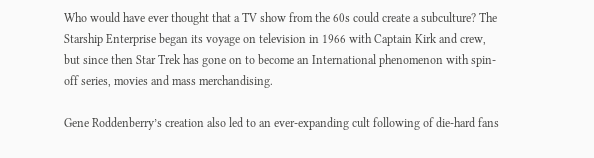Who would have ever thought that a TV show from the 60s could create a subculture? The Starship Enterprise began its voyage on television in 1966 with Captain Kirk and crew, but since then Star Trek has gone on to become an International phenomenon with spin-off series, movies and mass merchandising.

Gene Roddenberry’s creation also led to an ever-expanding cult following of die-hard fans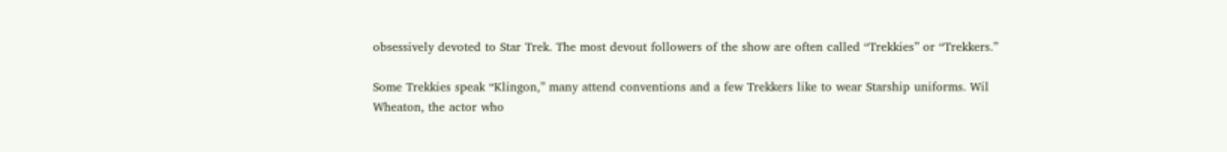obsessively devoted to Star Trek. The most devout followers of the show are often called “Trekkies” or “Trekkers.”

Some Trekkies speak “Klingon,” many attend conventions and a few Trekkers like to wear Starship uniforms. Wil Wheaton, the actor who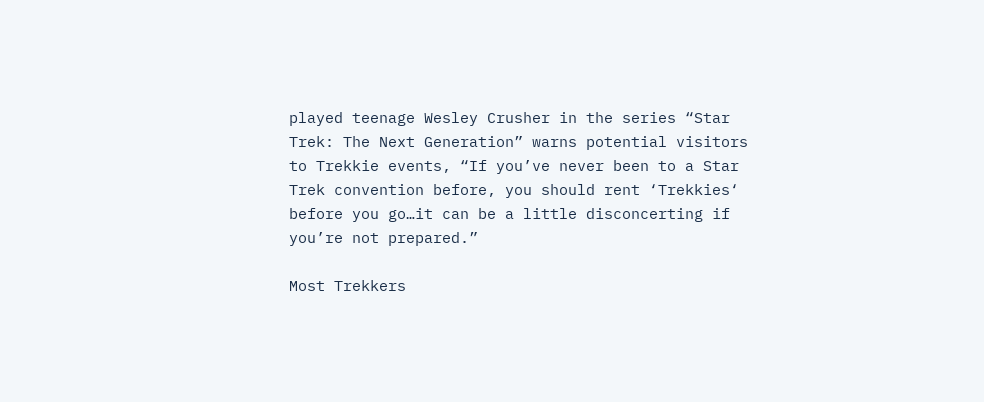played teenage Wesley Crusher in the series “Star Trek: The Next Generation” warns potential visitors to Trekkie events, “If you’ve never been to a Star Trek convention before, you should rent ‘Trekkies‘ before you go…it can be a little disconcerting if you’re not prepared.”

Most Trekkers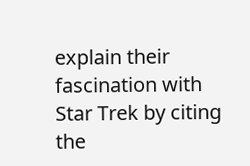explain their fascination with Star Trek by citing the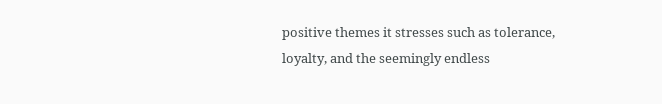positive themes it stresses such as tolerance, loyalty, and the seemingly endless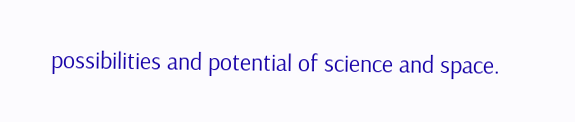possibilities and potential of science and space.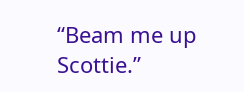“Beam me up Scottie.”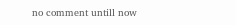no comment untill now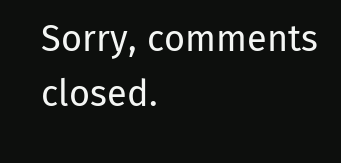Sorry, comments closed.